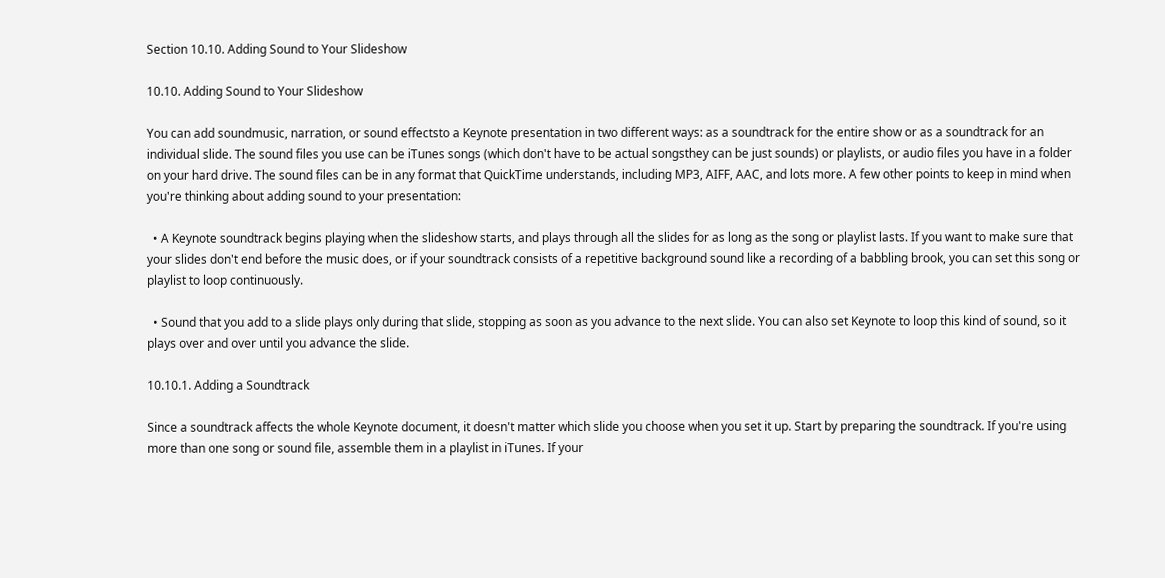Section 10.10. Adding Sound to Your Slideshow

10.10. Adding Sound to Your Slideshow

You can add soundmusic, narration, or sound effectsto a Keynote presentation in two different ways: as a soundtrack for the entire show or as a soundtrack for an individual slide. The sound files you use can be iTunes songs (which don't have to be actual songsthey can be just sounds) or playlists, or audio files you have in a folder on your hard drive. The sound files can be in any format that QuickTime understands, including MP3, AIFF, AAC, and lots more. A few other points to keep in mind when you're thinking about adding sound to your presentation:

  • A Keynote soundtrack begins playing when the slideshow starts, and plays through all the slides for as long as the song or playlist lasts. If you want to make sure that your slides don't end before the music does, or if your soundtrack consists of a repetitive background sound like a recording of a babbling brook, you can set this song or playlist to loop continuously.

  • Sound that you add to a slide plays only during that slide, stopping as soon as you advance to the next slide. You can also set Keynote to loop this kind of sound, so it plays over and over until you advance the slide.

10.10.1. Adding a Soundtrack

Since a soundtrack affects the whole Keynote document, it doesn't matter which slide you choose when you set it up. Start by preparing the soundtrack. If you're using more than one song or sound file, assemble them in a playlist in iTunes. If your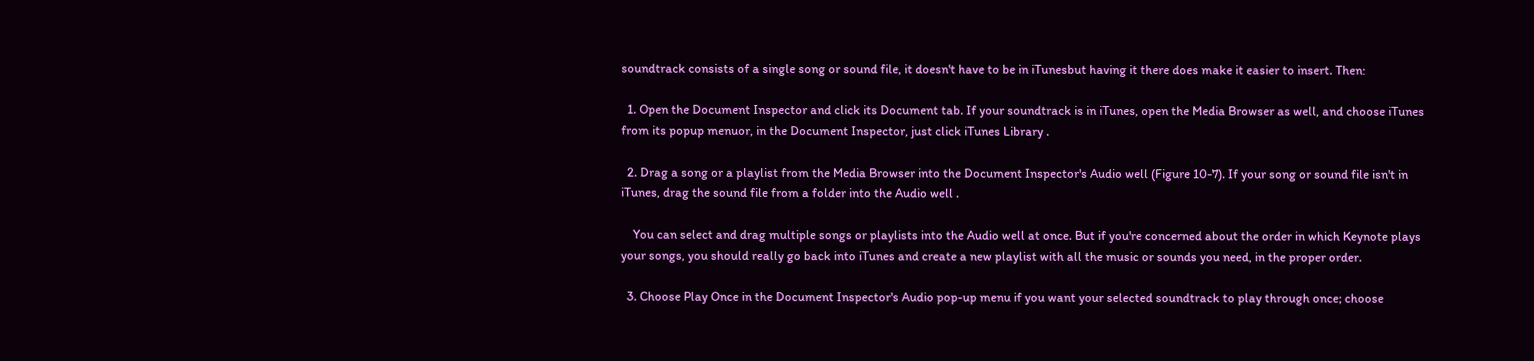soundtrack consists of a single song or sound file, it doesn't have to be in iTunesbut having it there does make it easier to insert. Then:

  1. Open the Document Inspector and click its Document tab. If your soundtrack is in iTunes, open the Media Browser as well, and choose iTunes from its popup menuor, in the Document Inspector, just click iTunes Library .

  2. Drag a song or a playlist from the Media Browser into the Document Inspector's Audio well (Figure 10-7). If your song or sound file isn't in iTunes, drag the sound file from a folder into the Audio well .

    You can select and drag multiple songs or playlists into the Audio well at once. But if you're concerned about the order in which Keynote plays your songs, you should really go back into iTunes and create a new playlist with all the music or sounds you need, in the proper order.

  3. Choose Play Once in the Document Inspector's Audio pop-up menu if you want your selected soundtrack to play through once; choose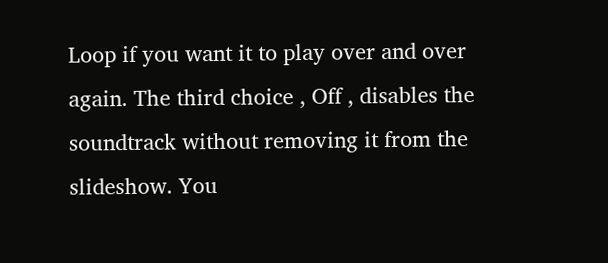Loop if you want it to play over and over again. The third choice , Off , disables the soundtrack without removing it from the slideshow. You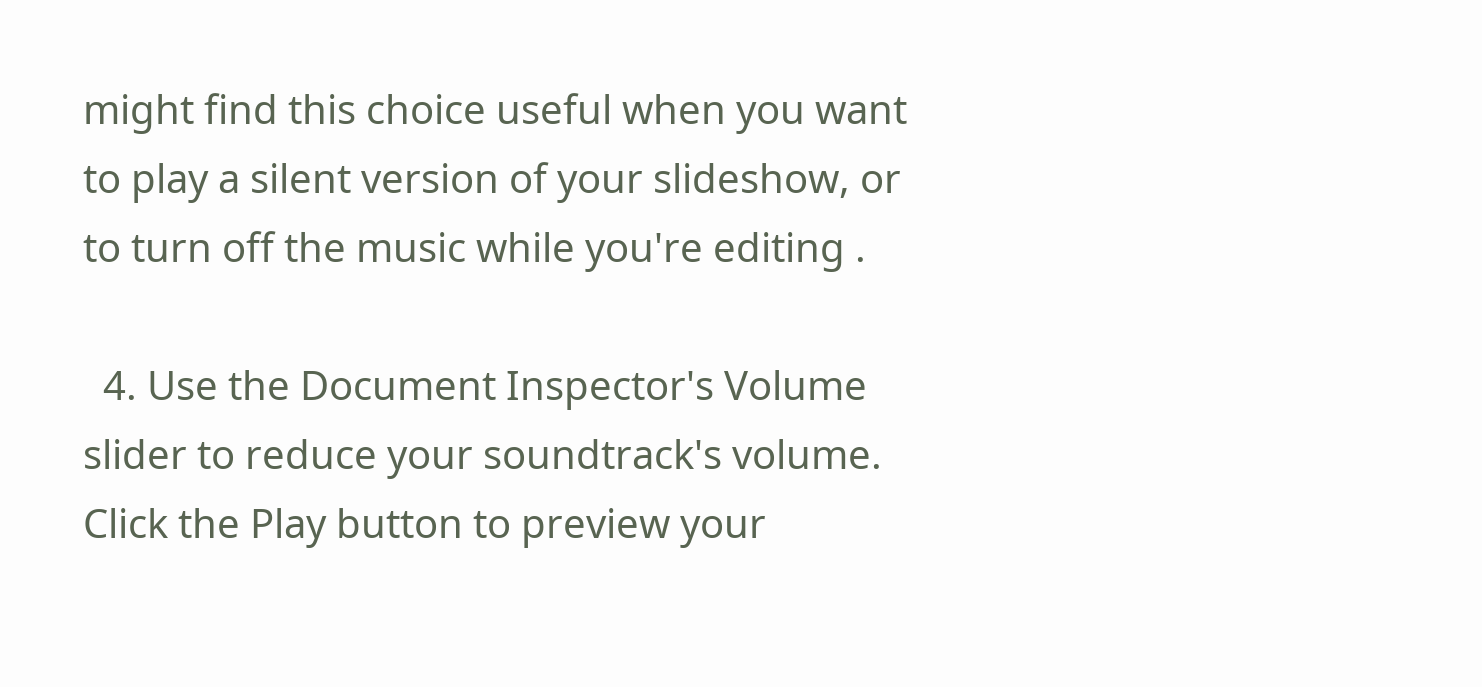might find this choice useful when you want to play a silent version of your slideshow, or to turn off the music while you're editing .

  4. Use the Document Inspector's Volume slider to reduce your soundtrack's volume. Click the Play button to preview your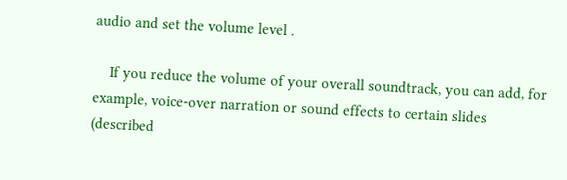audio and set the volume level .

    If you reduce the volume of your overall soundtrack, you can add, for example, voice-over narration or sound effects to certain slides (described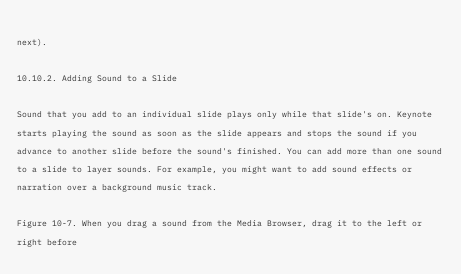next).

10.10.2. Adding Sound to a Slide

Sound that you add to an individual slide plays only while that slide's on. Keynote starts playing the sound as soon as the slide appears and stops the sound if you advance to another slide before the sound's finished. You can add more than one sound to a slide to layer sounds. For example, you might want to add sound effects or narration over a background music track.

Figure 10-7. When you drag a sound from the Media Browser, drag it to the left or right before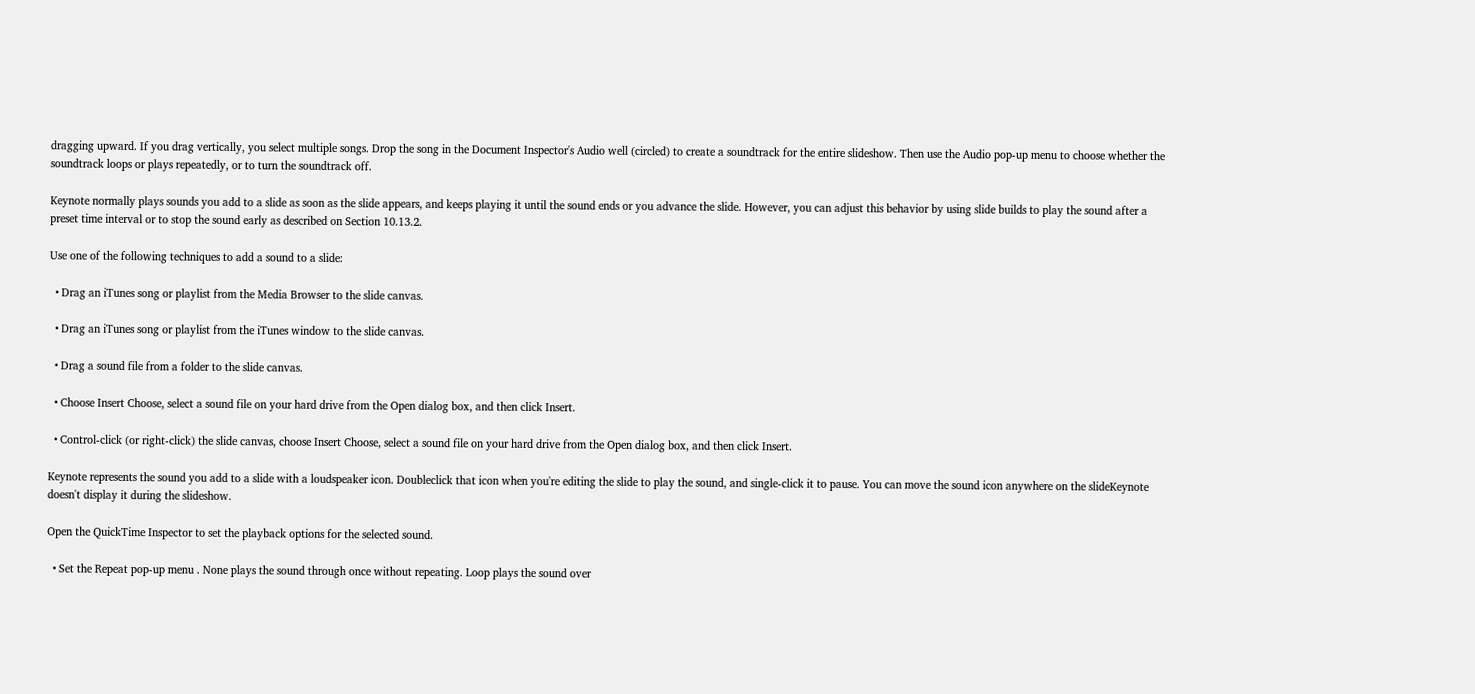dragging upward. If you drag vertically, you select multiple songs. Drop the song in the Document Inspector's Audio well (circled) to create a soundtrack for the entire slideshow. Then use the Audio pop-up menu to choose whether the soundtrack loops or plays repeatedly, or to turn the soundtrack off.

Keynote normally plays sounds you add to a slide as soon as the slide appears, and keeps playing it until the sound ends or you advance the slide. However, you can adjust this behavior by using slide builds to play the sound after a preset time interval or to stop the sound early as described on Section 10.13.2.

Use one of the following techniques to add a sound to a slide:

  • Drag an iTunes song or playlist from the Media Browser to the slide canvas.

  • Drag an iTunes song or playlist from the iTunes window to the slide canvas.

  • Drag a sound file from a folder to the slide canvas.

  • Choose Insert Choose, select a sound file on your hard drive from the Open dialog box, and then click Insert.

  • Control-click (or right-click) the slide canvas, choose Insert Choose, select a sound file on your hard drive from the Open dialog box, and then click Insert.

Keynote represents the sound you add to a slide with a loudspeaker icon. Doubleclick that icon when you're editing the slide to play the sound, and single-click it to pause. You can move the sound icon anywhere on the slideKeynote doesn't display it during the slideshow.

Open the QuickTime Inspector to set the playback options for the selected sound.

  • Set the Repeat pop-up menu . None plays the sound through once without repeating. Loop plays the sound over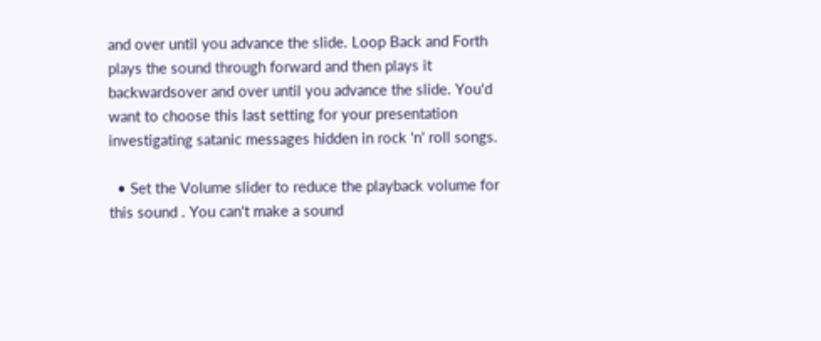and over until you advance the slide. Loop Back and Forth plays the sound through forward and then plays it backwardsover and over until you advance the slide. You'd want to choose this last setting for your presentation investigating satanic messages hidden in rock 'n' roll songs.

  • Set the Volume slider to reduce the playback volume for this sound . You can't make a sound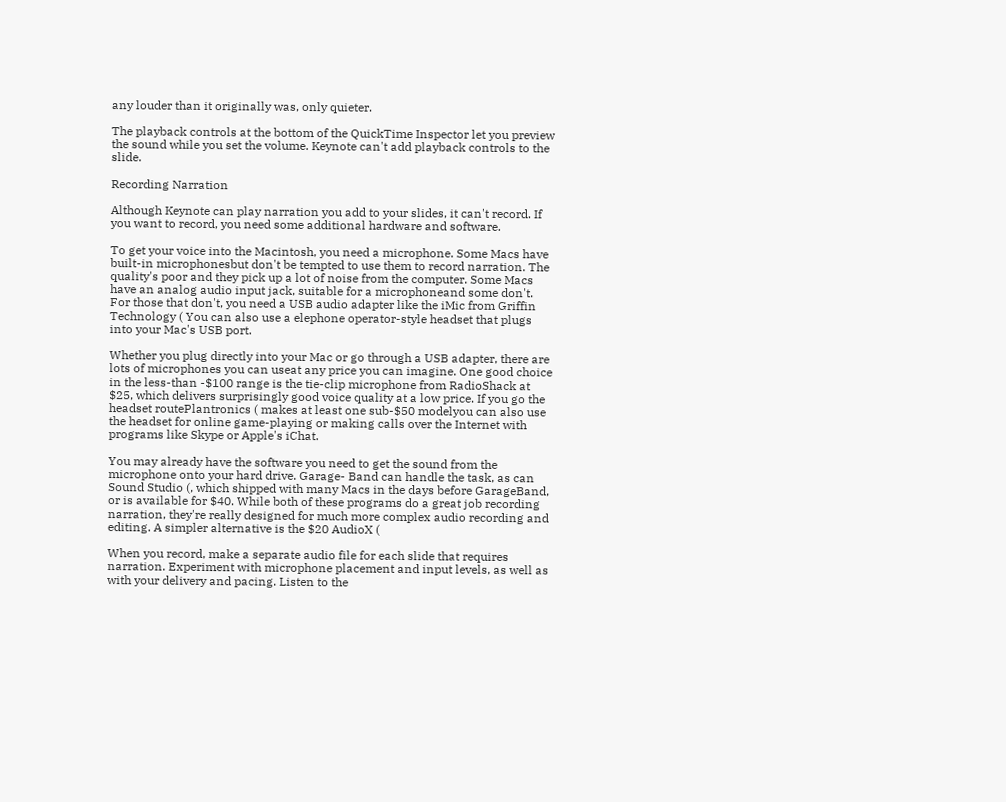any louder than it originally was, only quieter.

The playback controls at the bottom of the QuickTime Inspector let you preview the sound while you set the volume. Keynote can't add playback controls to the slide.

Recording Narration

Although Keynote can play narration you add to your slides, it can't record. If you want to record, you need some additional hardware and software.

To get your voice into the Macintosh, you need a microphone. Some Macs have built-in microphonesbut don't be tempted to use them to record narration. The quality's poor and they pick up a lot of noise from the computer. Some Macs have an analog audio input jack, suitable for a microphoneand some don't. For those that don't, you need a USB audio adapter like the iMic from Griffin Technology ( You can also use a elephone operator-style headset that plugs into your Mac's USB port.

Whether you plug directly into your Mac or go through a USB adapter, there are lots of microphones you can useat any price you can imagine. One good choice in the less-than -$100 range is the tie-clip microphone from RadioShack at $25, which delivers surprisingly good voice quality at a low price. If you go the headset routePlantronics ( makes at least one sub-$50 modelyou can also use the headset for online game-playing or making calls over the Internet with programs like Skype or Apple's iChat.

You may already have the software you need to get the sound from the microphone onto your hard drive. Garage- Band can handle the task, as can Sound Studio (, which shipped with many Macs in the days before GarageBand, or is available for $40. While both of these programs do a great job recording narration, they're really designed for much more complex audio recording and editing. A simpler alternative is the $20 AudioX (

When you record, make a separate audio file for each slide that requires narration. Experiment with microphone placement and input levels, as well as with your delivery and pacing. Listen to the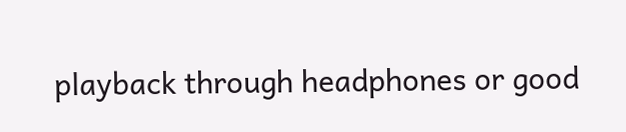playback through headphones or good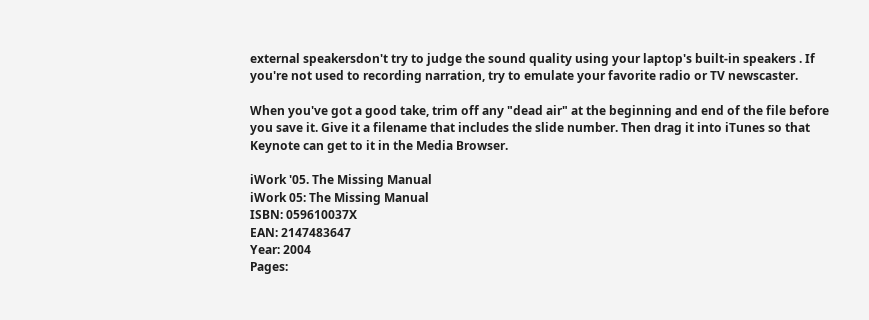external speakersdon't try to judge the sound quality using your laptop's built-in speakers . If you're not used to recording narration, try to emulate your favorite radio or TV newscaster.

When you've got a good take, trim off any "dead air" at the beginning and end of the file before you save it. Give it a filename that includes the slide number. Then drag it into iTunes so that Keynote can get to it in the Media Browser.

iWork '05. The Missing Manual
iWork 05: The Missing Manual
ISBN: 059610037X
EAN: 2147483647
Year: 2004
Pages: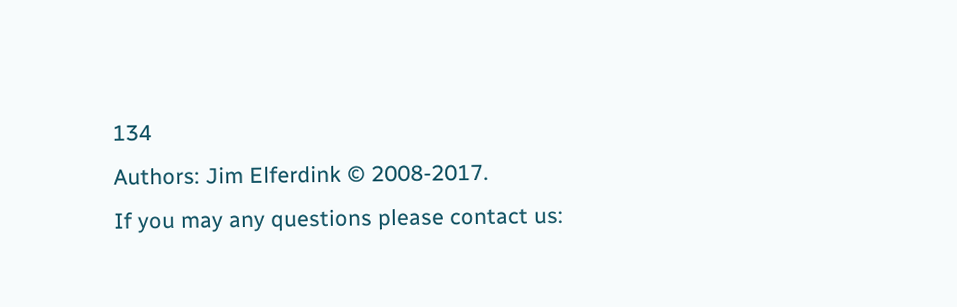134
Authors: Jim Elferdink © 2008-2017.
If you may any questions please contact us: